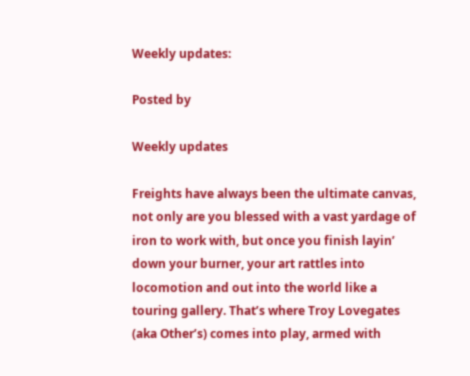Weekly updates:

Posted by

Weekly updates

Freights have always been the ultimate canvas, not only are you blessed with a vast yardage of iron to work with, but once you finish layin’ down your burner, your art rattles into locomotion and out into the world like a touring gallery. That’s where Troy Lovegates (aka Other’s) comes into play, armed with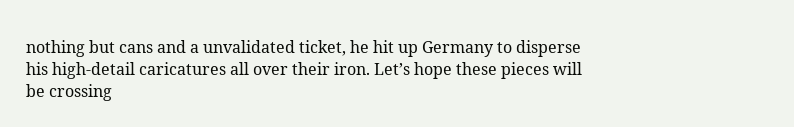nothing but cans and a unvalidated ticket, he hit up Germany to disperse his high-detail caricatures all over their iron. Let’s hope these pieces will be crossing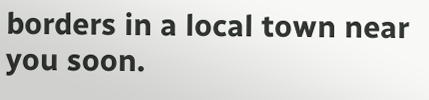borders in a local town near you soon.